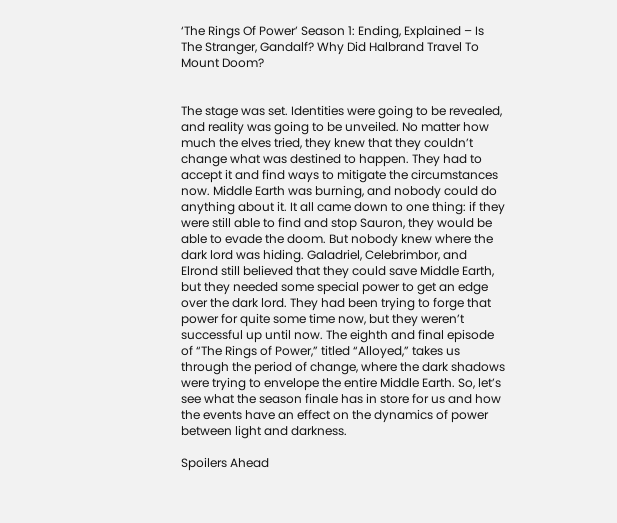‘The Rings Of Power’ Season 1: Ending, Explained – Is The Stranger, Gandalf? Why Did Halbrand Travel To Mount Doom?


The stage was set. Identities were going to be revealed, and reality was going to be unveiled. No matter how much the elves tried, they knew that they couldn’t change what was destined to happen. They had to accept it and find ways to mitigate the circumstances now. Middle Earth was burning, and nobody could do anything about it. It all came down to one thing: if they were still able to find and stop Sauron, they would be able to evade the doom. But nobody knew where the dark lord was hiding. Galadriel, Celebrimbor, and Elrond still believed that they could save Middle Earth, but they needed some special power to get an edge over the dark lord. They had been trying to forge that power for quite some time now, but they weren’t successful up until now. The eighth and final episode of “The Rings of Power,” titled “Alloyed,” takes us through the period of change, where the dark shadows were trying to envelope the entire Middle Earth. So, let’s see what the season finale has in store for us and how the events have an effect on the dynamics of power between light and darkness.

Spoilers Ahead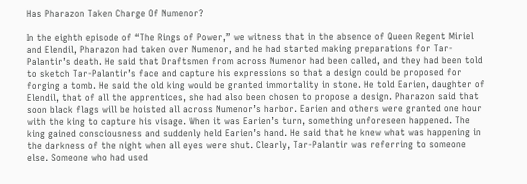Has Pharazon Taken Charge Of Numenor?

In the eighth episode of “The Rings of Power,” we witness that in the absence of Queen Regent Miriel and Elendil, Pharazon had taken over Numenor, and he had started making preparations for Tar-Palantir’s death. He said that Draftsmen from across Numenor had been called, and they had been told to sketch Tar-Palantir’s face and capture his expressions so that a design could be proposed for forging a tomb. He said the old king would be granted immortality in stone. He told Earien, daughter of Elendil, that of all the apprentices, she had also been chosen to propose a design. Pharazon said that soon black flags will be hoisted all across Numenor’s harbor. Earien and others were granted one hour with the king to capture his visage. When it was Earien’s turn, something unforeseen happened. The king gained consciousness and suddenly held Earien’s hand. He said that he knew what was happening in the darkness of the night when all eyes were shut. Clearly, Tar-Palantir was referring to someone else. Someone who had used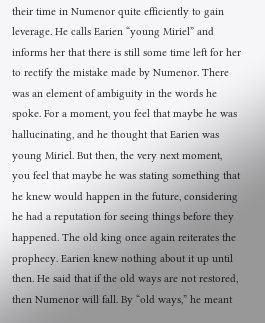their time in Numenor quite efficiently to gain leverage. He calls Earien “young Miriel” and informs her that there is still some time left for her to rectify the mistake made by Numenor. There was an element of ambiguity in the words he spoke. For a moment, you feel that maybe he was hallucinating, and he thought that Earien was young Miriel. But then, the very next moment, you feel that maybe he was stating something that he knew would happen in the future, considering he had a reputation for seeing things before they happened. The old king once again reiterates the prophecy. Earien knew nothing about it up until then. He said that if the old ways are not restored, then Numenor will fall. By “old ways,” he meant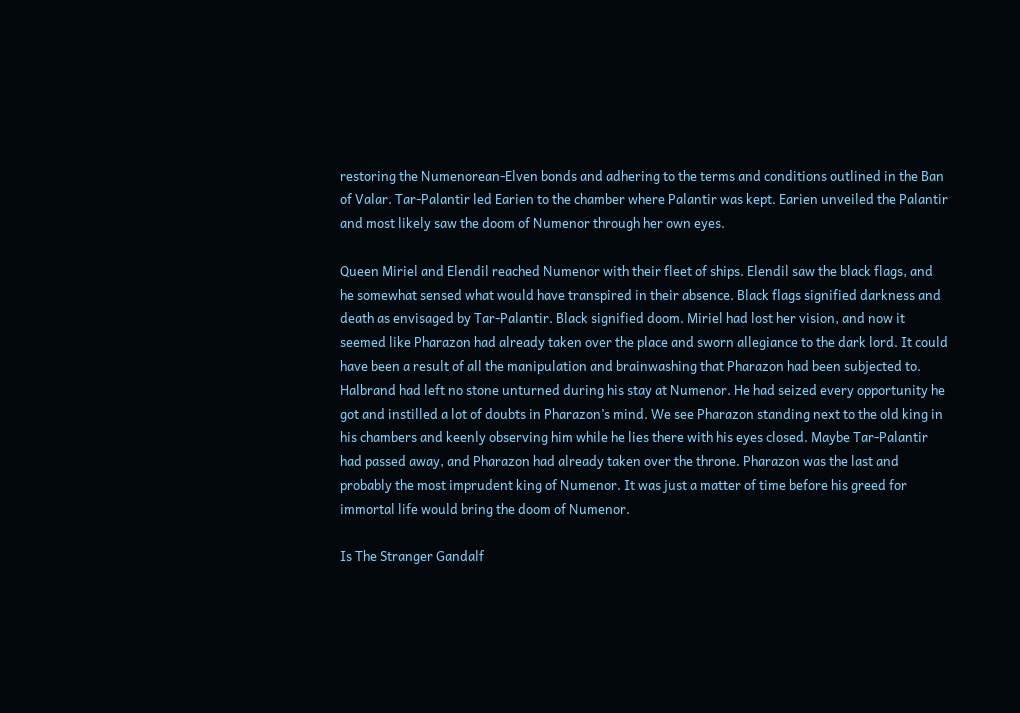restoring the Numenorean-Elven bonds and adhering to the terms and conditions outlined in the Ban of Valar. Tar-Palantir led Earien to the chamber where Palantir was kept. Earien unveiled the Palantir and most likely saw the doom of Numenor through her own eyes.

Queen Miriel and Elendil reached Numenor with their fleet of ships. Elendil saw the black flags, and he somewhat sensed what would have transpired in their absence. Black flags signified darkness and death as envisaged by Tar-Palantir. Black signified doom. Miriel had lost her vision, and now it seemed like Pharazon had already taken over the place and sworn allegiance to the dark lord. It could have been a result of all the manipulation and brainwashing that Pharazon had been subjected to. Halbrand had left no stone unturned during his stay at Numenor. He had seized every opportunity he got and instilled a lot of doubts in Pharazon’s mind. We see Pharazon standing next to the old king in his chambers and keenly observing him while he lies there with his eyes closed. Maybe Tar-Palantir had passed away, and Pharazon had already taken over the throne. Pharazon was the last and probably the most imprudent king of Numenor. It was just a matter of time before his greed for immortal life would bring the doom of Numenor.

Is The Stranger Gandalf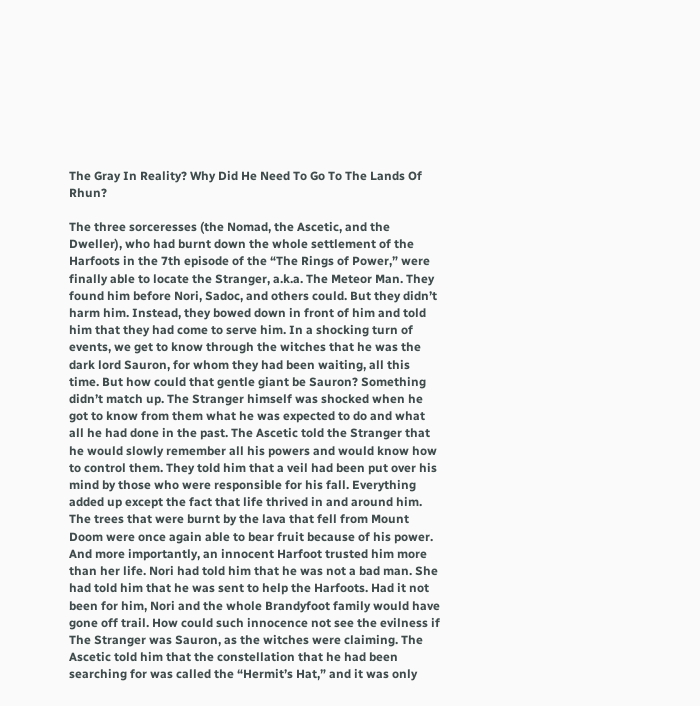The Gray In Reality? Why Did He Need To Go To The Lands Of Rhun?

The three sorceresses (the Nomad, the Ascetic, and the Dweller), who had burnt down the whole settlement of the Harfoots in the 7th episode of the “The Rings of Power,” were finally able to locate the Stranger, a.k.a. The Meteor Man. They found him before Nori, Sadoc, and others could. But they didn’t harm him. Instead, they bowed down in front of him and told him that they had come to serve him. In a shocking turn of events, we get to know through the witches that he was the dark lord Sauron, for whom they had been waiting, all this time. But how could that gentle giant be Sauron? Something didn’t match up. The Stranger himself was shocked when he got to know from them what he was expected to do and what all he had done in the past. The Ascetic told the Stranger that he would slowly remember all his powers and would know how to control them. They told him that a veil had been put over his mind by those who were responsible for his fall. Everything added up except the fact that life thrived in and around him. The trees that were burnt by the lava that fell from Mount Doom were once again able to bear fruit because of his power. And more importantly, an innocent Harfoot trusted him more than her life. Nori had told him that he was not a bad man. She had told him that he was sent to help the Harfoots. Had it not been for him, Nori and the whole Brandyfoot family would have gone off trail. How could such innocence not see the evilness if The Stranger was Sauron, as the witches were claiming. The Ascetic told him that the constellation that he had been searching for was called the “Hermit’s Hat,” and it was only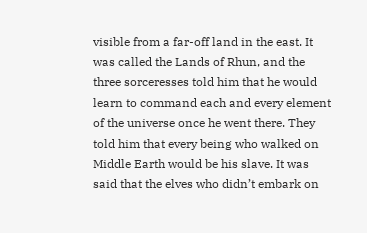visible from a far-off land in the east. It was called the Lands of Rhun, and the three sorceresses told him that he would learn to command each and every element of the universe once he went there. They told him that every being who walked on Middle Earth would be his slave. It was said that the elves who didn’t embark on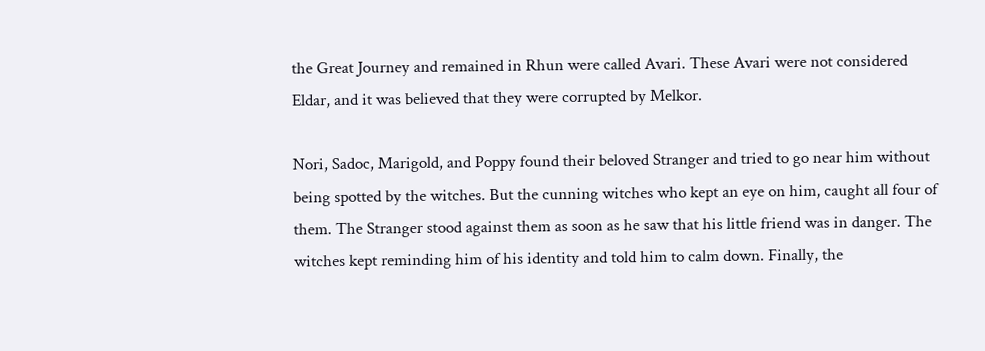the Great Journey and remained in Rhun were called Avari. These Avari were not considered Eldar, and it was believed that they were corrupted by Melkor.

Nori, Sadoc, Marigold, and Poppy found their beloved Stranger and tried to go near him without being spotted by the witches. But the cunning witches who kept an eye on him, caught all four of them. The Stranger stood against them as soon as he saw that his little friend was in danger. The witches kept reminding him of his identity and told him to calm down. Finally, the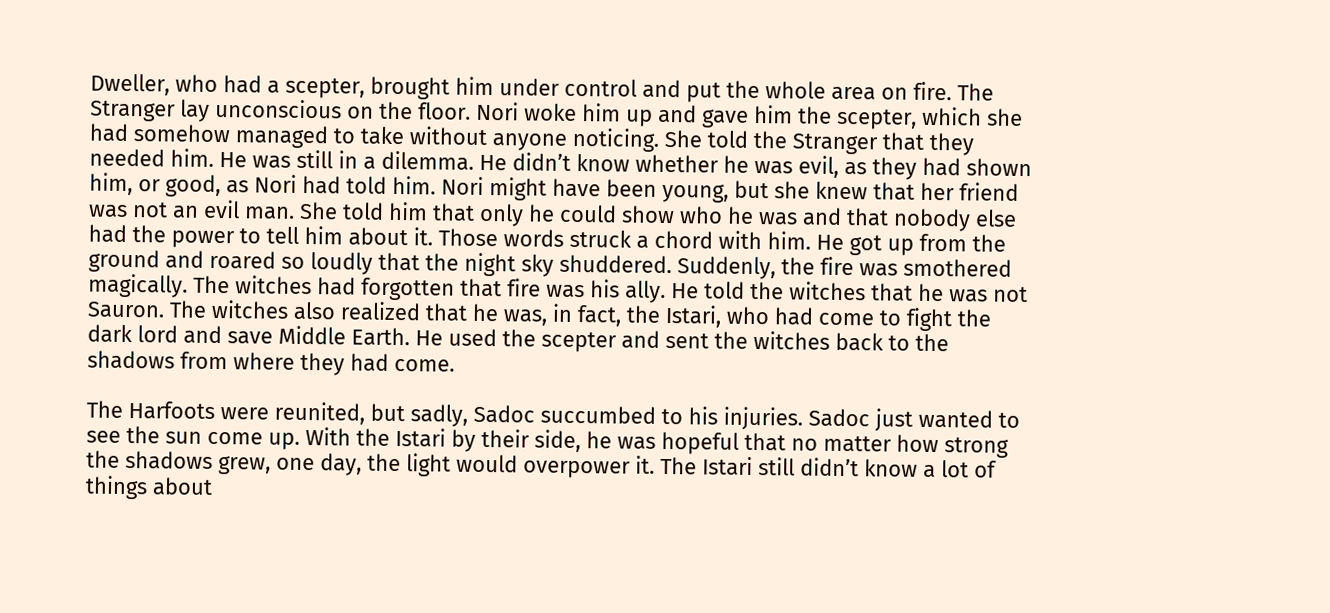Dweller, who had a scepter, brought him under control and put the whole area on fire. The Stranger lay unconscious on the floor. Nori woke him up and gave him the scepter, which she had somehow managed to take without anyone noticing. She told the Stranger that they needed him. He was still in a dilemma. He didn’t know whether he was evil, as they had shown him, or good, as Nori had told him. Nori might have been young, but she knew that her friend was not an evil man. She told him that only he could show who he was and that nobody else had the power to tell him about it. Those words struck a chord with him. He got up from the ground and roared so loudly that the night sky shuddered. Suddenly, the fire was smothered magically. The witches had forgotten that fire was his ally. He told the witches that he was not Sauron. The witches also realized that he was, in fact, the Istari, who had come to fight the dark lord and save Middle Earth. He used the scepter and sent the witches back to the shadows from where they had come.

The Harfoots were reunited, but sadly, Sadoc succumbed to his injuries. Sadoc just wanted to see the sun come up. With the Istari by their side, he was hopeful that no matter how strong the shadows grew, one day, the light would overpower it. The Istari still didn’t know a lot of things about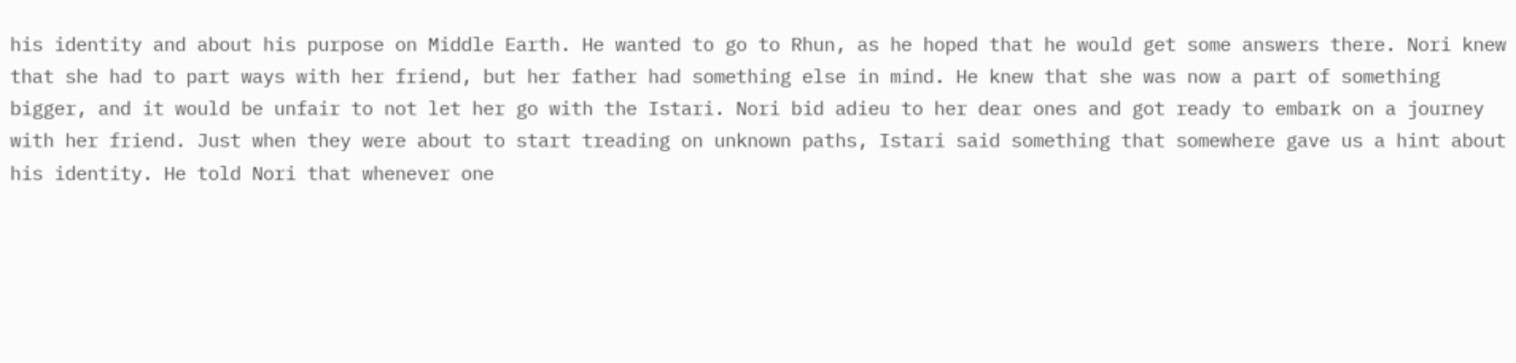his identity and about his purpose on Middle Earth. He wanted to go to Rhun, as he hoped that he would get some answers there. Nori knew that she had to part ways with her friend, but her father had something else in mind. He knew that she was now a part of something bigger, and it would be unfair to not let her go with the Istari. Nori bid adieu to her dear ones and got ready to embark on a journey with her friend. Just when they were about to start treading on unknown paths, Istari said something that somewhere gave us a hint about his identity. He told Nori that whenever one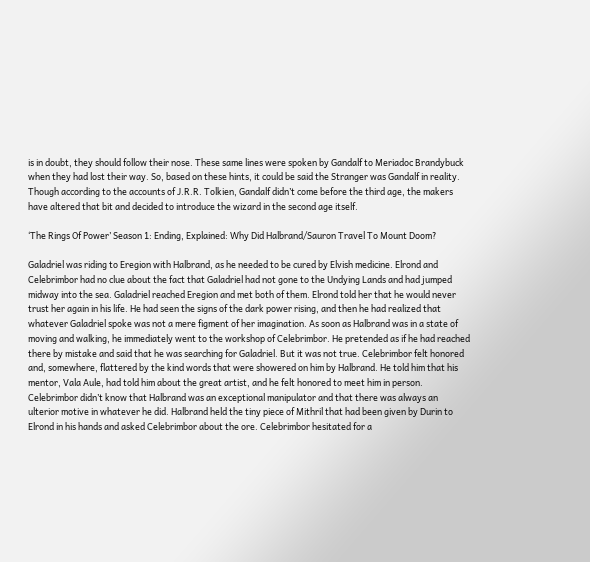is in doubt, they should follow their nose. These same lines were spoken by Gandalf to Meriadoc Brandybuck when they had lost their way. So, based on these hints, it could be said the Stranger was Gandalf in reality. Though according to the accounts of J.R.R. Tolkien, Gandalf didn’t come before the third age, the makers have altered that bit and decided to introduce the wizard in the second age itself.

‘The Rings Of Power’ Season 1: Ending, Explained: Why Did Halbrand/Sauron Travel To Mount Doom?

Galadriel was riding to Eregion with Halbrand, as he needed to be cured by Elvish medicine. Elrond and Celebrimbor had no clue about the fact that Galadriel had not gone to the Undying Lands and had jumped midway into the sea. Galadriel reached Eregion and met both of them. Elrond told her that he would never trust her again in his life. He had seen the signs of the dark power rising, and then he had realized that whatever Galadriel spoke was not a mere figment of her imagination. As soon as Halbrand was in a state of moving and walking, he immediately went to the workshop of Celebrimbor. He pretended as if he had reached there by mistake and said that he was searching for Galadriel. But it was not true. Celebrimbor felt honored and, somewhere, flattered by the kind words that were showered on him by Halbrand. He told him that his mentor, Vala Aule, had told him about the great artist, and he felt honored to meet him in person. Celebrimbor didn’t know that Halbrand was an exceptional manipulator and that there was always an ulterior motive in whatever he did. Halbrand held the tiny piece of Mithril that had been given by Durin to Elrond in his hands and asked Celebrimbor about the ore. Celebrimbor hesitated for a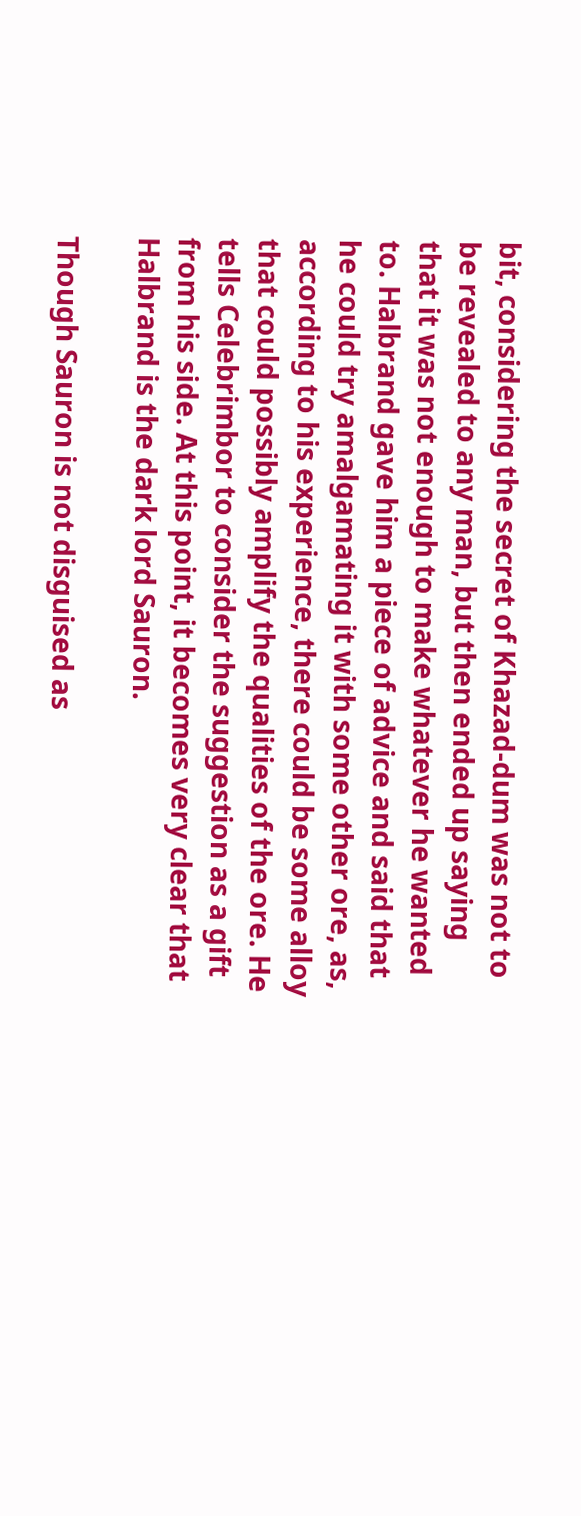bit, considering the secret of Khazad-dum was not to be revealed to any man, but then ended up saying that it was not enough to make whatever he wanted to. Halbrand gave him a piece of advice and said that he could try amalgamating it with some other ore, as, according to his experience, there could be some alloy that could possibly amplify the qualities of the ore. He tells Celebrimbor to consider the suggestion as a gift from his side. At this point, it becomes very clear that Halbrand is the dark lord Sauron.

Though Sauron is not disguised as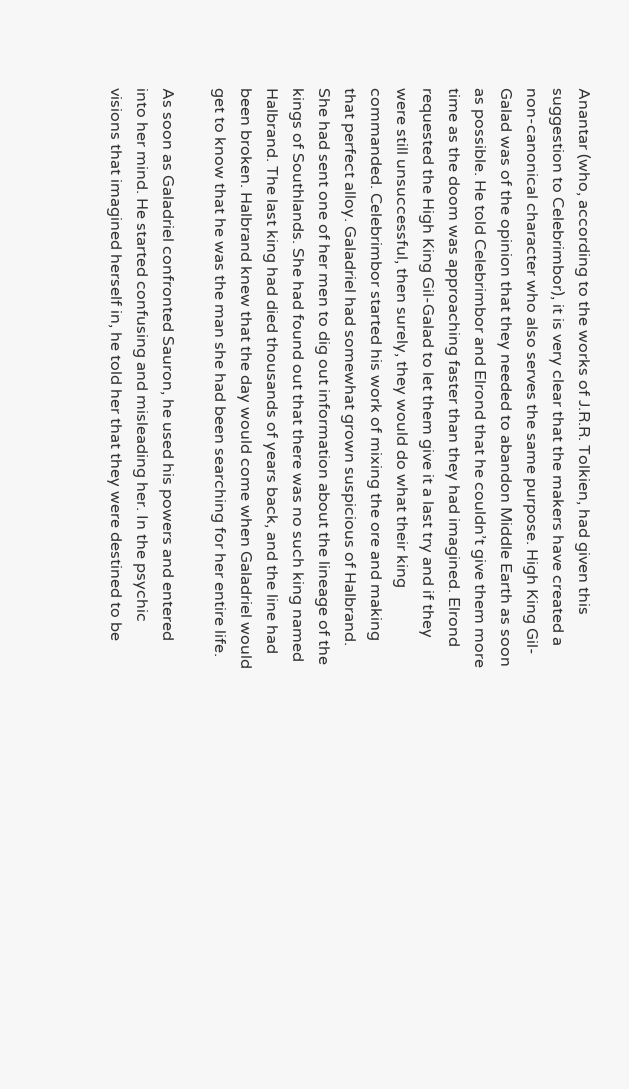Anantar (who, according to the works of J.R.R. Tolkien, had given this suggestion to Celebrimbor), it is very clear that the makers have created a non-canonical character who also serves the same purpose. High King Gil-Galad was of the opinion that they needed to abandon Middle Earth as soon as possible. He told Celebrimbor and Elrond that he couldn’t give them more time as the doom was approaching faster than they had imagined. Elrond requested the High King Gil-Galad to let them give it a last try and if they were still unsuccessful, then surely, they would do what their king commanded. Celebrimbor started his work of mixing the ore and making that perfect alloy. Galadriel had somewhat grown suspicious of Halbrand. She had sent one of her men to dig out information about the lineage of the kings of Southlands. She had found out that there was no such king named Halbrand. The last king had died thousands of years back, and the line had been broken. Halbrand knew that the day would come when Galadriel would get to know that he was the man she had been searching for her entire life.

As soon as Galadriel confronted Sauron, he used his powers and entered into her mind. He started confusing and misleading her. In the psychic visions that imagined herself in, he told her that they were destined to be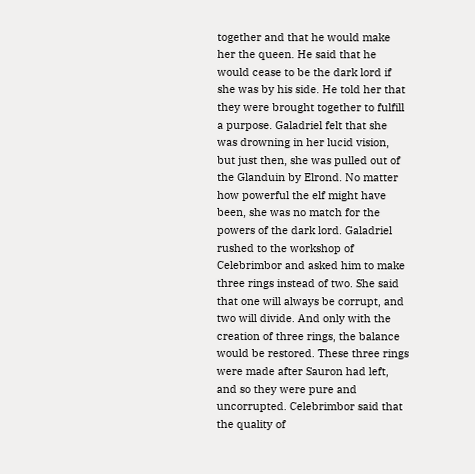together and that he would make her the queen. He said that he would cease to be the dark lord if she was by his side. He told her that they were brought together to fulfill a purpose. Galadriel felt that she was drowning in her lucid vision, but just then, she was pulled out of the Glanduin by Elrond. No matter how powerful the elf might have been, she was no match for the powers of the dark lord. Galadriel rushed to the workshop of Celebrimbor and asked him to make three rings instead of two. She said that one will always be corrupt, and two will divide. And only with the creation of three rings, the balance would be restored. These three rings were made after Sauron had left, and so they were pure and uncorrupted. Celebrimbor said that the quality of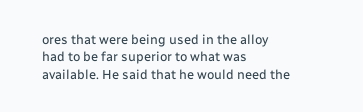ores that were being used in the alloy had to be far superior to what was available. He said that he would need the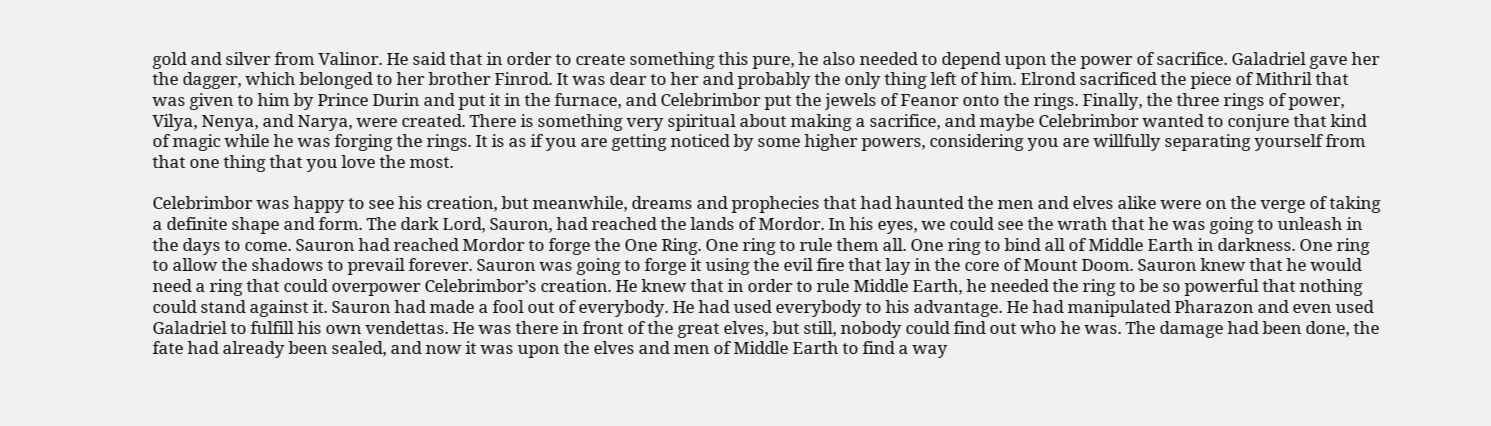gold and silver from Valinor. He said that in order to create something this pure, he also needed to depend upon the power of sacrifice. Galadriel gave her the dagger, which belonged to her brother Finrod. It was dear to her and probably the only thing left of him. Elrond sacrificed the piece of Mithril that was given to him by Prince Durin and put it in the furnace, and Celebrimbor put the jewels of Feanor onto the rings. Finally, the three rings of power, Vilya, Nenya, and Narya, were created. There is something very spiritual about making a sacrifice, and maybe Celebrimbor wanted to conjure that kind of magic while he was forging the rings. It is as if you are getting noticed by some higher powers, considering you are willfully separating yourself from that one thing that you love the most.

Celebrimbor was happy to see his creation, but meanwhile, dreams and prophecies that had haunted the men and elves alike were on the verge of taking a definite shape and form. The dark Lord, Sauron, had reached the lands of Mordor. In his eyes, we could see the wrath that he was going to unleash in the days to come. Sauron had reached Mordor to forge the One Ring. One ring to rule them all. One ring to bind all of Middle Earth in darkness. One ring to allow the shadows to prevail forever. Sauron was going to forge it using the evil fire that lay in the core of Mount Doom. Sauron knew that he would need a ring that could overpower Celebrimbor’s creation. He knew that in order to rule Middle Earth, he needed the ring to be so powerful that nothing could stand against it. Sauron had made a fool out of everybody. He had used everybody to his advantage. He had manipulated Pharazon and even used Galadriel to fulfill his own vendettas. He was there in front of the great elves, but still, nobody could find out who he was. The damage had been done, the fate had already been sealed, and now it was upon the elves and men of Middle Earth to find a way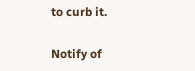to curb it.

Notify of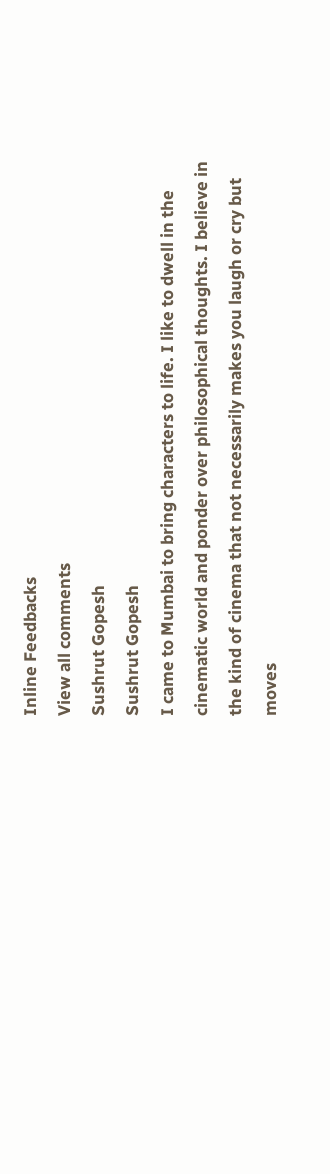Inline Feedbacks
View all comments
Sushrut Gopesh
Sushrut Gopesh
I came to Mumbai to bring characters to life. I like to dwell in the cinematic world and ponder over philosophical thoughts. I believe in the kind of cinema that not necessarily makes you laugh or cry but moves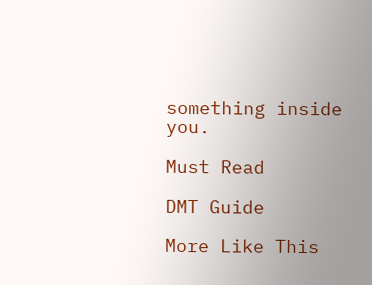something inside you.

Must Read

DMT Guide

More Like This